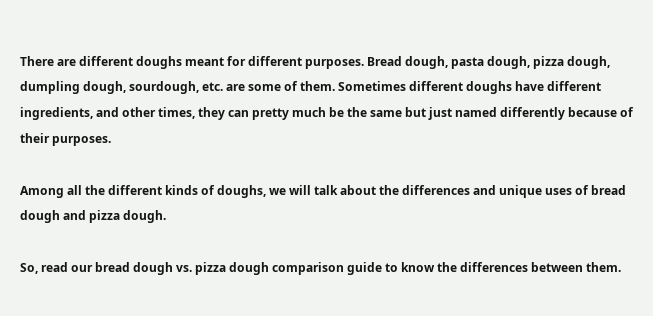There are different doughs meant for different purposes. Bread dough, pasta dough, pizza dough, dumpling dough, sourdough, etc. are some of them. Sometimes different doughs have different ingredients, and other times, they can pretty much be the same but just named differently because of their purposes.

Among all the different kinds of doughs, we will talk about the differences and unique uses of bread dough and pizza dough.

So, read our bread dough vs. pizza dough comparison guide to know the differences between them.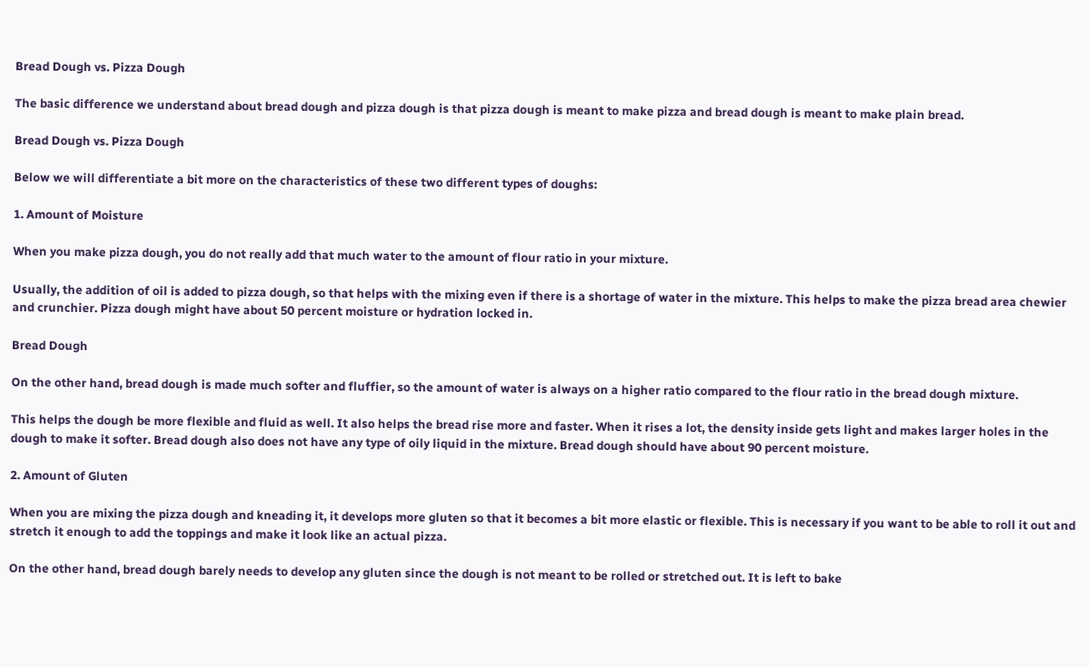Bread Dough vs. Pizza Dough

The basic difference we understand about bread dough and pizza dough is that pizza dough is meant to make pizza and bread dough is meant to make plain bread.

Bread Dough vs. Pizza Dough

Below we will differentiate a bit more on the characteristics of these two different types of doughs:

1. Amount of Moisture

When you make pizza dough, you do not really add that much water to the amount of flour ratio in your mixture.

Usually, the addition of oil is added to pizza dough, so that helps with the mixing even if there is a shortage of water in the mixture. This helps to make the pizza bread area chewier and crunchier. Pizza dough might have about 50 percent moisture or hydration locked in.

Bread Dough

On the other hand, bread dough is made much softer and fluffier, so the amount of water is always on a higher ratio compared to the flour ratio in the bread dough mixture.

This helps the dough be more flexible and fluid as well. It also helps the bread rise more and faster. When it rises a lot, the density inside gets light and makes larger holes in the dough to make it softer. Bread dough also does not have any type of oily liquid in the mixture. Bread dough should have about 90 percent moisture.

2. Amount of Gluten

When you are mixing the pizza dough and kneading it, it develops more gluten so that it becomes a bit more elastic or flexible. This is necessary if you want to be able to roll it out and stretch it enough to add the toppings and make it look like an actual pizza.

On the other hand, bread dough barely needs to develop any gluten since the dough is not meant to be rolled or stretched out. It is left to bake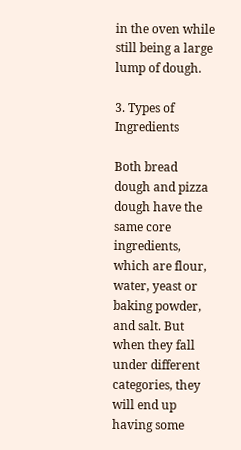in the oven while still being a large lump of dough.

3. Types of Ingredients

Both bread dough and pizza dough have the same core ingredients, which are flour, water, yeast or baking powder, and salt. But when they fall under different categories, they will end up having some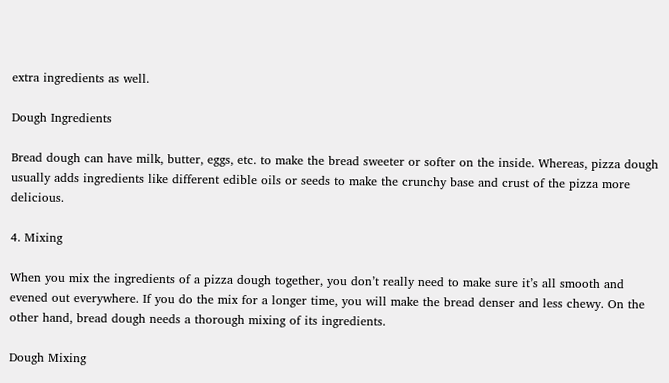extra ingredients as well.

Dough Ingredients

Bread dough can have milk, butter, eggs, etc. to make the bread sweeter or softer on the inside. Whereas, pizza dough usually adds ingredients like different edible oils or seeds to make the crunchy base and crust of the pizza more delicious.

4. Mixing

When you mix the ingredients of a pizza dough together, you don’t really need to make sure it’s all smooth and evened out everywhere. If you do the mix for a longer time, you will make the bread denser and less chewy. On the other hand, bread dough needs a thorough mixing of its ingredients.

Dough Mixing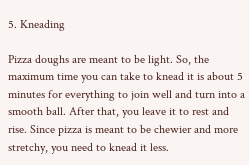5. Kneading

Pizza doughs are meant to be light. So, the maximum time you can take to knead it is about 5 minutes for everything to join well and turn into a smooth ball. After that, you leave it to rest and rise. Since pizza is meant to be chewier and more stretchy, you need to knead it less.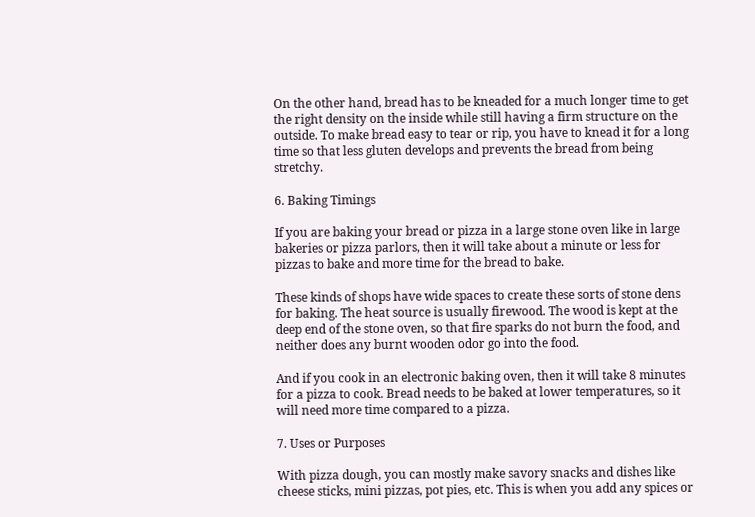On the other hand, bread has to be kneaded for a much longer time to get the right density on the inside while still having a firm structure on the outside. To make bread easy to tear or rip, you have to knead it for a long time so that less gluten develops and prevents the bread from being stretchy.

6. Baking Timings

If you are baking your bread or pizza in a large stone oven like in large bakeries or pizza parlors, then it will take about a minute or less for pizzas to bake and more time for the bread to bake.

These kinds of shops have wide spaces to create these sorts of stone dens for baking. The heat source is usually firewood. The wood is kept at the deep end of the stone oven, so that fire sparks do not burn the food, and neither does any burnt wooden odor go into the food.

And if you cook in an electronic baking oven, then it will take 8 minutes for a pizza to cook. Bread needs to be baked at lower temperatures, so it will need more time compared to a pizza.

7. Uses or Purposes

With pizza dough, you can mostly make savory snacks and dishes like cheese sticks, mini pizzas, pot pies, etc. This is when you add any spices or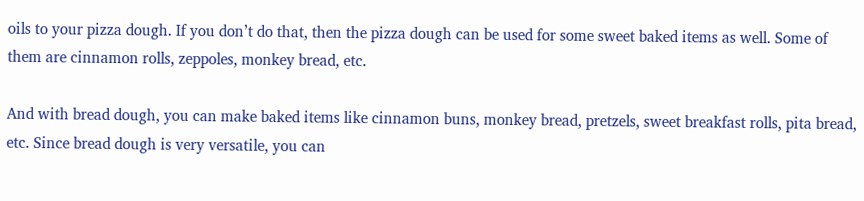oils to your pizza dough. If you don’t do that, then the pizza dough can be used for some sweet baked items as well. Some of them are cinnamon rolls, zeppoles, monkey bread, etc.

And with bread dough, you can make baked items like cinnamon buns, monkey bread, pretzels, sweet breakfast rolls, pita bread, etc. Since bread dough is very versatile, you can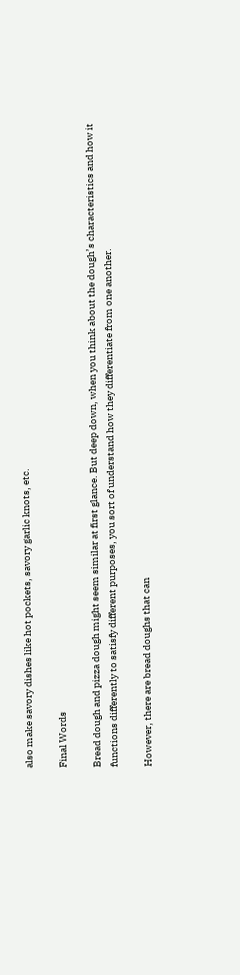also make savory dishes like hot pockets, savory garlic knots, etc.

Final Words

Bread dough and pizza dough might seem similar at first glance. But deep down, when you think about the dough’s characteristics and how it functions differently to satisfy different purposes, you sort of understand how they differentiate from one another.

However, there are bread doughs that can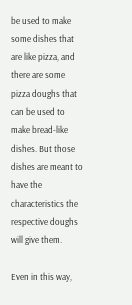be used to make some dishes that are like pizza, and there are some pizza doughs that can be used to make bread-like dishes. But those dishes are meant to have the characteristics the respective doughs will give them.

Even in this way,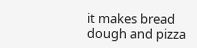it makes bread dough and pizza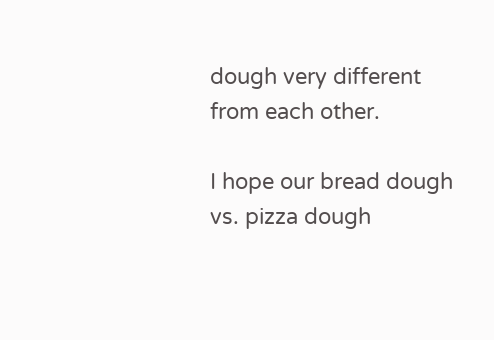dough very different from each other.

I hope our bread dough vs. pizza dough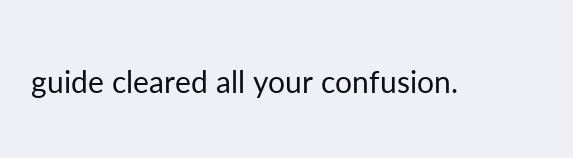guide cleared all your confusion.